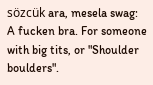sözcük ara, mesela swag:
A fucken bra. For someone with big tits, or "Shoulder boulders".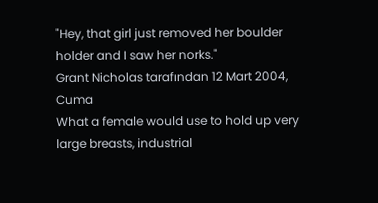"Hey, that girl just removed her boulder holder and I saw her norks."
Grant Nicholas tarafından 12 Mart 2004, Cuma
What a female would use to hold up very large breasts, industrial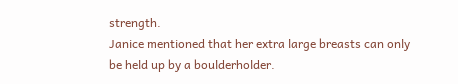strength.
Janice mentioned that her extra large breasts can only be held up by a boulderholder.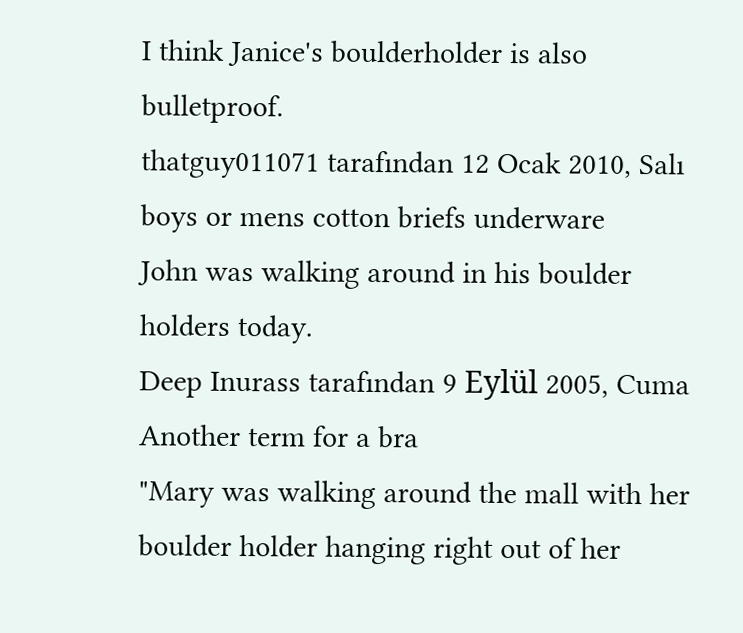I think Janice's boulderholder is also bulletproof.
thatguy011071 tarafından 12 Ocak 2010, Salı
boys or mens cotton briefs underware
John was walking around in his boulder holders today.
Deep Inurass tarafından 9 Eylül 2005, Cuma
Another term for a bra
"Mary was walking around the mall with her boulder holder hanging right out of her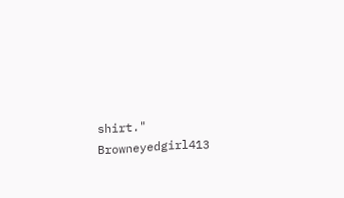shirt."
Browneyedgirl413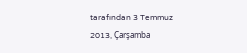tarafından 3 Temmuz 2013, Çarşamba